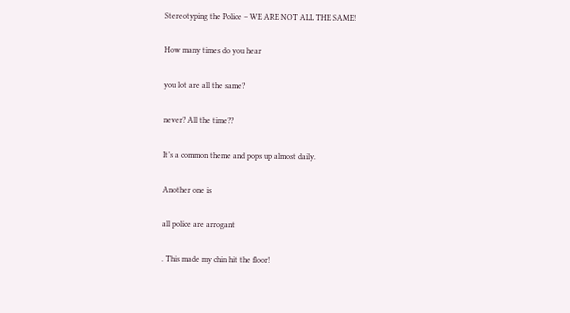Stereotyping the Police – WE ARE NOT ALL THE SAME!

How many times do you hear

you lot are all the same?

never? All the time??

It’s a common theme and pops up almost daily.

Another one is

all police are arrogant

. This made my chin hit the floor!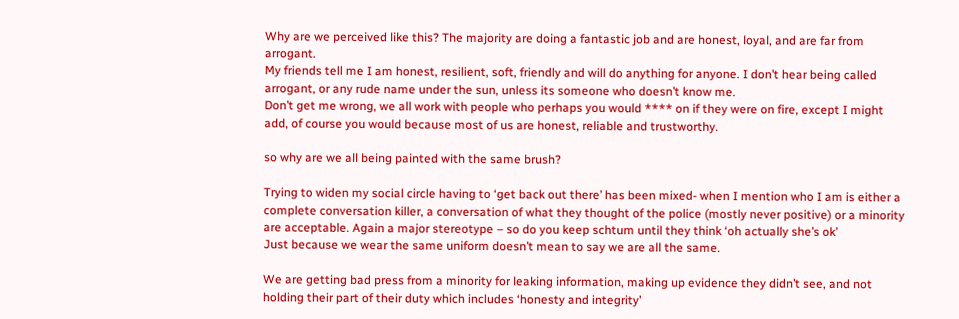Why are we perceived like this? The majority are doing a fantastic job and are honest, loyal, and are far from arrogant.
My friends tell me I am honest, resilient, soft, friendly and will do anything for anyone. I don’t hear being called arrogant, or any rude name under the sun, unless its someone who doesn’t know me.
Don’t get me wrong, we all work with people who perhaps you would **** on if they were on fire, except I might add, of course you would because most of us are honest, reliable and trustworthy.

so why are we all being painted with the same brush?

Trying to widen my social circle having to ‘get back out there’ has been mixed- when I mention who I am is either a complete conversation killer, a conversation of what they thought of the police (mostly never positive) or a minority are acceptable. Again a major stereotype – so do you keep schtum until they think ‘oh actually she’s ok’
Just because we wear the same uniform doesn’t mean to say we are all the same.

We are getting bad press from a minority for leaking information, making up evidence they didn’t see, and not holding their part of their duty which includes ‘honesty and integrity’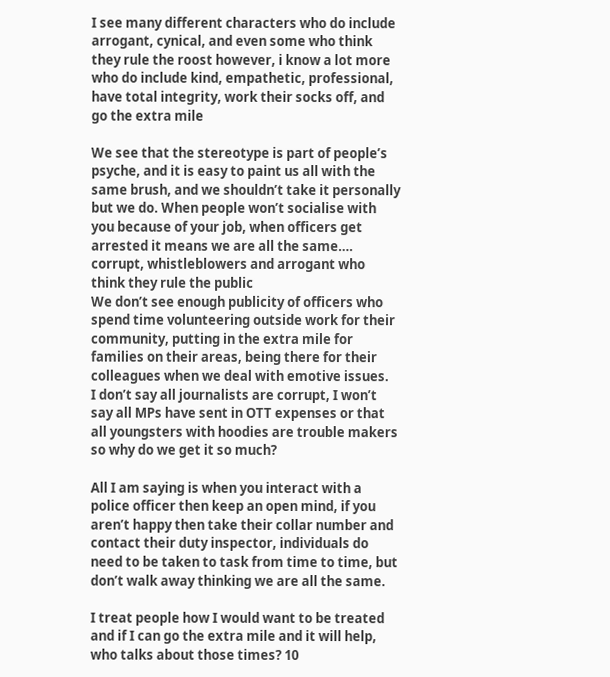I see many different characters who do include arrogant, cynical, and even some who think they rule the roost however, i know a lot more who do include kind, empathetic, professional, have total integrity, work their socks off, and go the extra mile

We see that the stereotype is part of people’s psyche, and it is easy to paint us all with the same brush, and we shouldn’t take it personally but we do. When people won’t socialise with you because of your job, when officers get arrested it means we are all the same…. corrupt, whistleblowers and arrogant who think they rule the public
We don’t see enough publicity of officers who spend time volunteering outside work for their community, putting in the extra mile for families on their areas, being there for their colleagues when we deal with emotive issues.
I don’t say all journalists are corrupt, I won’t say all MPs have sent in OTT expenses or that all youngsters with hoodies are trouble makers so why do we get it so much?

All I am saying is when you interact with a police officer then keep an open mind, if you aren’t happy then take their collar number and contact their duty inspector, individuals do need to be taken to task from time to time, but don’t walk away thinking we are all the same.

I treat people how I would want to be treated and if I can go the extra mile and it will help, who talks about those times? 10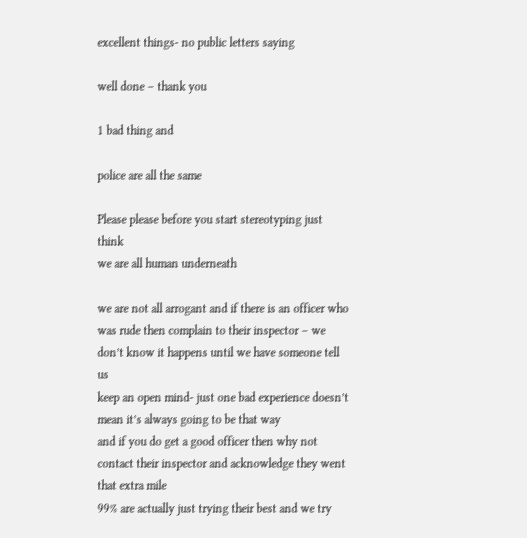excellent things- no public letters saying

well done – thank you

1 bad thing and

police are all the same

Please please before you start stereotyping just think
we are all human underneath

we are not all arrogant and if there is an officer who was rude then complain to their inspector – we don’t know it happens until we have someone tell us
keep an open mind- just one bad experience doesn’t mean it’s always going to be that way
and if you do get a good officer then why not contact their inspector and acknowledge they went that extra mile
99% are actually just trying their best and we try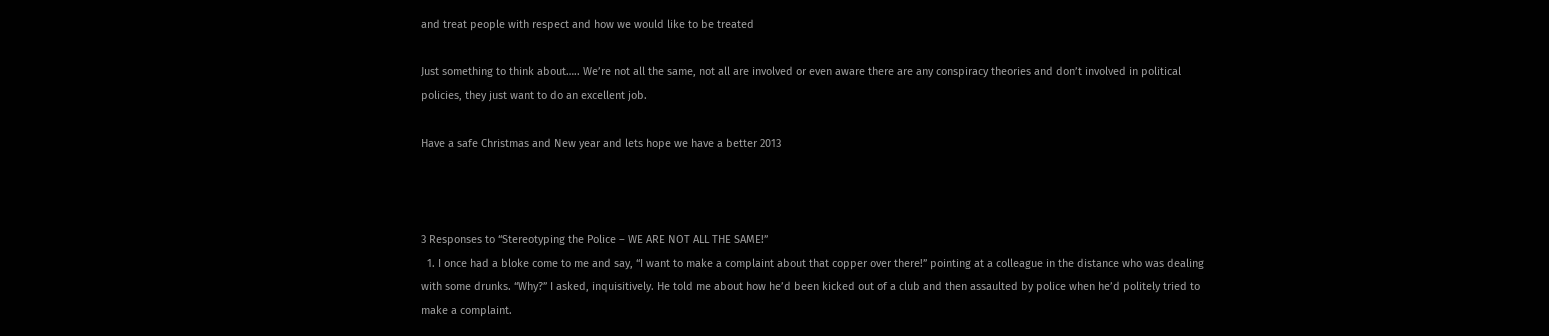and treat people with respect and how we would like to be treated

Just something to think about….. We’re not all the same, not all are involved or even aware there are any conspiracy theories and don’t involved in political policies, they just want to do an excellent job.

Have a safe Christmas and New year and lets hope we have a better 2013



3 Responses to “Stereotyping the Police – WE ARE NOT ALL THE SAME!”
  1. I once had a bloke come to me and say, “I want to make a complaint about that copper over there!” pointing at a colleague in the distance who was dealing with some drunks. “Why?” I asked, inquisitively. He told me about how he’d been kicked out of a club and then assaulted by police when he’d politely tried to make a complaint.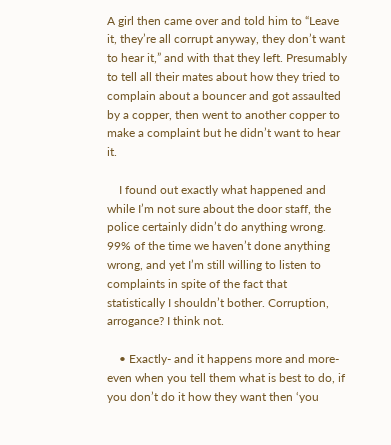A girl then came over and told him to “Leave it, they’re all corrupt anyway, they don’t want to hear it,” and with that they left. Presumably to tell all their mates about how they tried to complain about a bouncer and got assaulted by a copper, then went to another copper to make a complaint but he didn’t want to hear it.

    I found out exactly what happened and while I’m not sure about the door staff, the police certainly didn’t do anything wrong. 99% of the time we haven’t done anything wrong, and yet I’m still willing to listen to complaints in spite of the fact that statistically I shouldn’t bother. Corruption, arrogance? I think not.

    • Exactly- and it happens more and more- even when you tell them what is best to do, if you don’t do it how they want then ‘you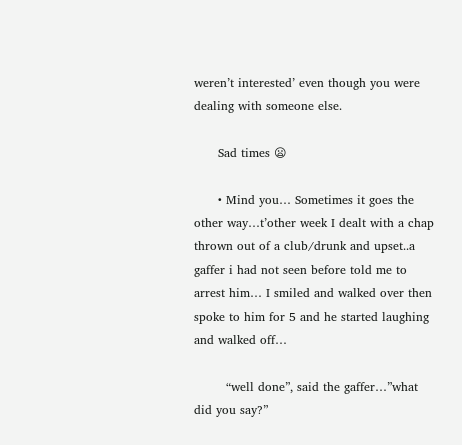weren’t interested’ even though you were dealing with someone else.

      Sad times 😦

      • Mind you… Sometimes it goes the other way…t’other week I dealt with a chap thrown out of a club/drunk and upset..a gaffer i had not seen before told me to arrest him… I smiled and walked over then spoke to him for 5 and he started laughing and walked off…

        “well done”, said the gaffer…”what did you say?”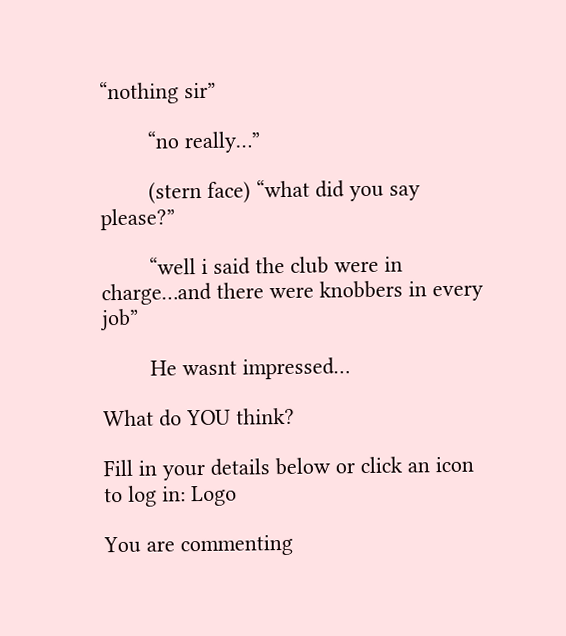“nothing sir”

        “no really…”

        (stern face) “what did you say please?”

        “well i said the club were in charge…and there were knobbers in every job”

        He wasnt impressed…

What do YOU think?

Fill in your details below or click an icon to log in: Logo

You are commenting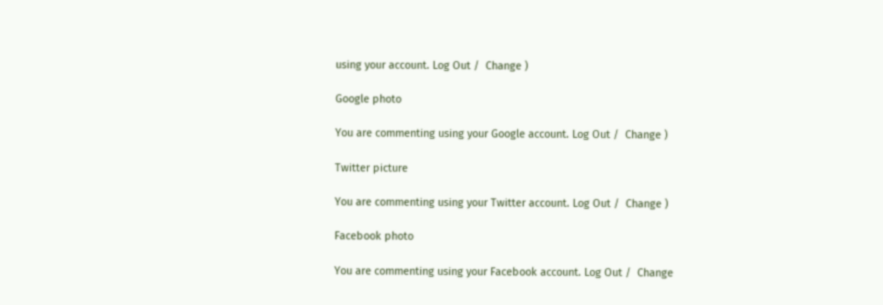using your account. Log Out /  Change )

Google photo

You are commenting using your Google account. Log Out /  Change )

Twitter picture

You are commenting using your Twitter account. Log Out /  Change )

Facebook photo

You are commenting using your Facebook account. Log Out /  Change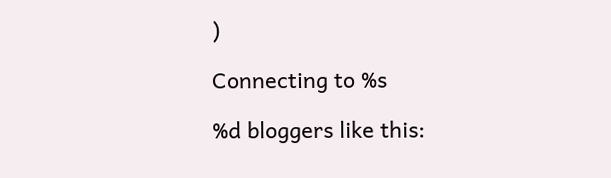)

Connecting to %s

%d bloggers like this: